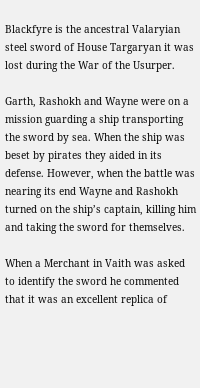Blackfyre is the ancestral Valaryian steel sword of House Targaryan it was lost during the War of the Usurper.

Garth, Rashokh and Wayne were on a mission guarding a ship transporting the sword by sea. When the ship was beset by pirates they aided in its defense. However, when the battle was nearing its end Wayne and Rashokh turned on the ship’s captain, killing him and taking the sword for themselves.

When a Merchant in Vaith was asked to identify the sword he commented that it was an excellent replica of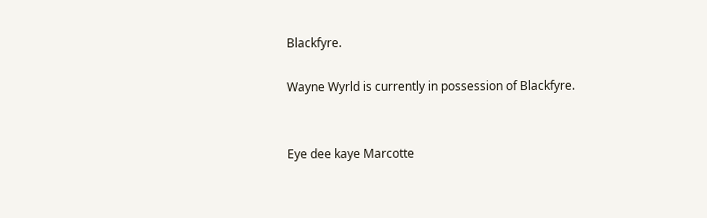Blackfyre.

Wayne Wyrld is currently in possession of Blackfyre.


Eye dee kaye Marcotte